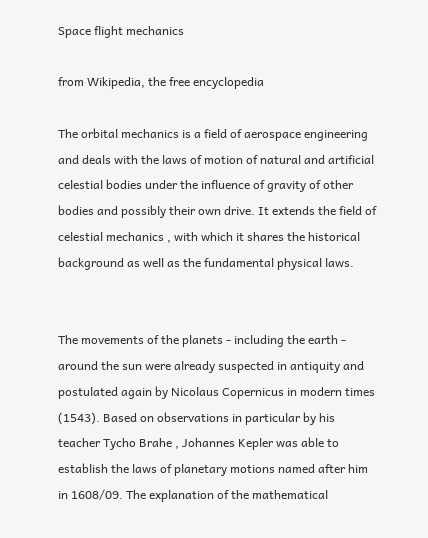Space flight mechanics

from Wikipedia, the free encyclopedia

The orbital mechanics is a field of aerospace engineering and deals with the laws of motion of natural and artificial celestial bodies under the influence of gravity of other bodies and possibly their own drive. It extends the field of celestial mechanics , with which it shares the historical background as well as the fundamental physical laws.


The movements of the planets - including the earth - around the sun were already suspected in antiquity and postulated again by Nicolaus Copernicus in modern times (1543). Based on observations in particular by his teacher Tycho Brahe , Johannes Kepler was able to establish the laws of planetary motions named after him in 1608/09. The explanation of the mathematical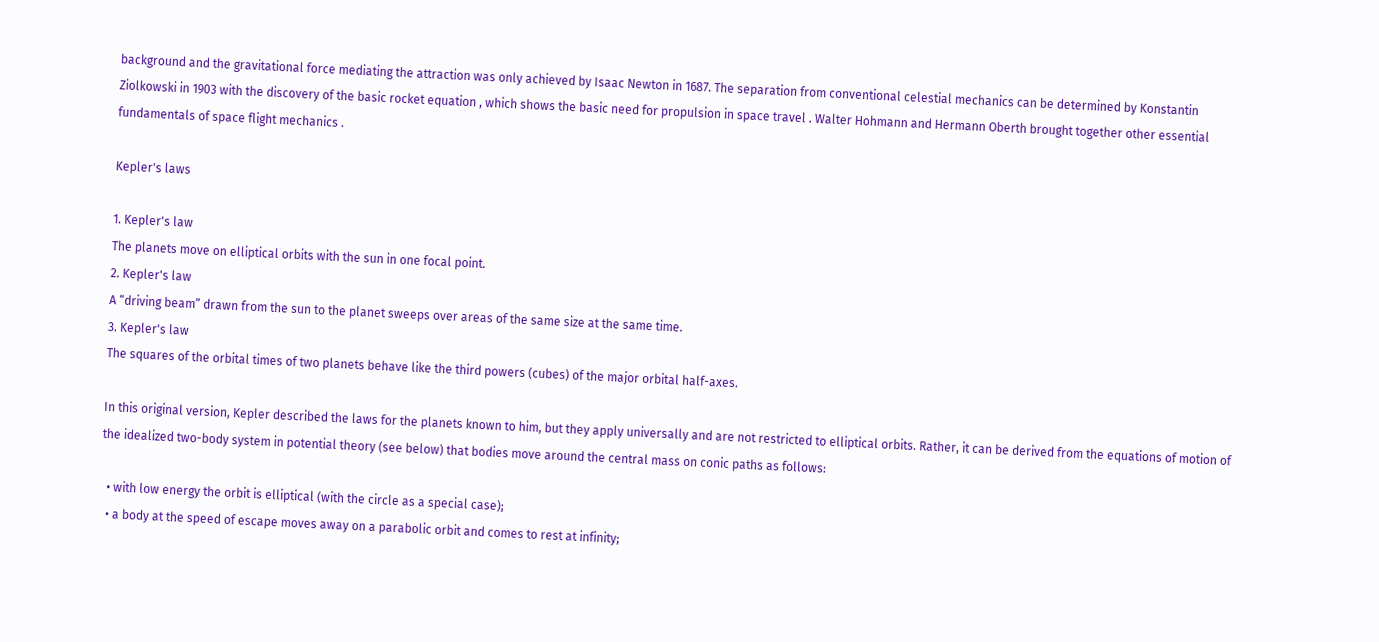background and the gravitational force mediating the attraction was only achieved by Isaac Newton in 1687. The separation from conventional celestial mechanics can be determined by Konstantin Ziolkowski in 1903 with the discovery of the basic rocket equation , which shows the basic need for propulsion in space travel . Walter Hohmann and Hermann Oberth brought together other essential fundamentals of space flight mechanics .

Kepler's laws

1. Kepler's law
The planets move on elliptical orbits with the sun in one focal point.
2. Kepler's law
A “driving beam” drawn from the sun to the planet sweeps over areas of the same size at the same time.
3. Kepler's law
The squares of the orbital times of two planets behave like the third powers (cubes) of the major orbital half-axes.

In this original version, Kepler described the laws for the planets known to him, but they apply universally and are not restricted to elliptical orbits. Rather, it can be derived from the equations of motion of the idealized two-body system in potential theory (see below) that bodies move around the central mass on conic paths as follows:

  • with low energy the orbit is elliptical (with the circle as a special case);
  • a body at the speed of escape moves away on a parabolic orbit and comes to rest at infinity;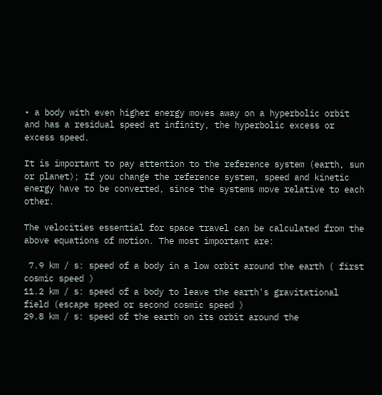• a body with even higher energy moves away on a hyperbolic orbit and has a residual speed at infinity, the hyperbolic excess or excess speed.

It is important to pay attention to the reference system (earth, sun or planet); If you change the reference system, speed and kinetic energy have to be converted, since the systems move relative to each other.

The velocities essential for space travel can be calculated from the above equations of motion. The most important are:

 7.9 km / s: speed of a body in a low orbit around the earth ( first cosmic speed )
11.2 km / s: speed of a body to leave the earth's gravitational field (escape speed or second cosmic speed )
29.8 km / s: speed of the earth on its orbit around the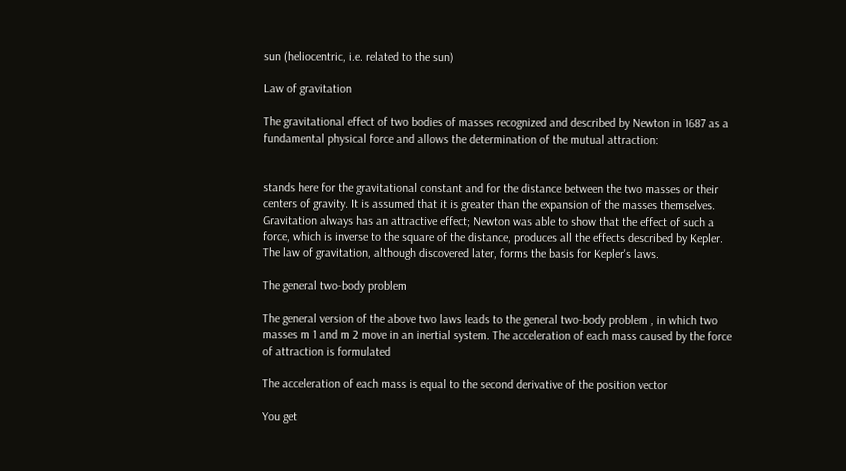sun (heliocentric, i.e. related to the sun)

Law of gravitation

The gravitational effect of two bodies of masses recognized and described by Newton in 1687 as a fundamental physical force and allows the determination of the mutual attraction:


stands here for the gravitational constant and for the distance between the two masses or their centers of gravity. It is assumed that it is greater than the expansion of the masses themselves. Gravitation always has an attractive effect; Newton was able to show that the effect of such a force, which is inverse to the square of the distance, produces all the effects described by Kepler. The law of gravitation, although discovered later, forms the basis for Kepler's laws.

The general two-body problem

The general version of the above two laws leads to the general two-body problem , in which two masses m 1 and m 2 move in an inertial system. The acceleration of each mass caused by the force of attraction is formulated

The acceleration of each mass is equal to the second derivative of the position vector

You get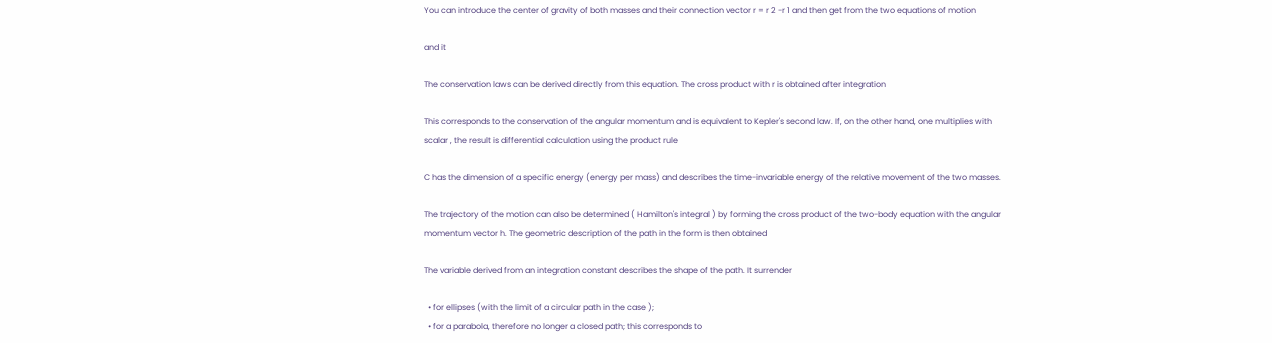You can introduce the center of gravity of both masses and their connection vector r = r 2 -r 1 and then get from the two equations of motion

and it

The conservation laws can be derived directly from this equation. The cross product with r is obtained after integration

This corresponds to the conservation of the angular momentum and is equivalent to Kepler's second law. If, on the other hand, one multiplies with scalar , the result is differential calculation using the product rule

C has the dimension of a specific energy (energy per mass) and describes the time-invariable energy of the relative movement of the two masses.

The trajectory of the motion can also be determined ( Hamilton's integral ) by forming the cross product of the two-body equation with the angular momentum vector h. The geometric description of the path in the form is then obtained

The variable derived from an integration constant describes the shape of the path. It surrender

  • for ellipses (with the limit of a circular path in the case );
  • for a parabola, therefore no longer a closed path; this corresponds to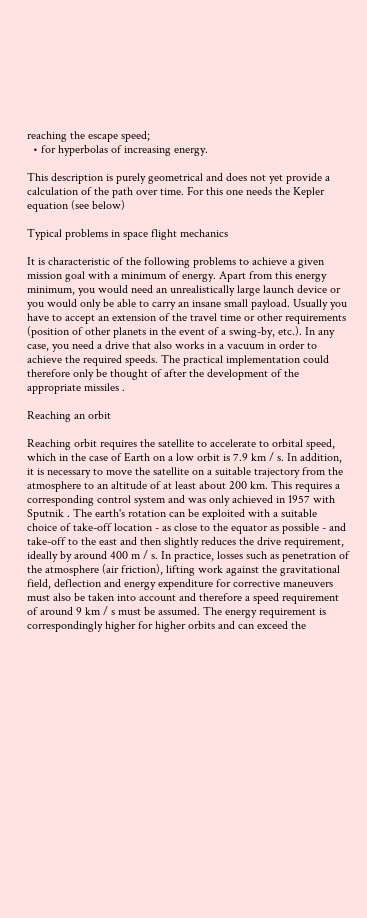reaching the escape speed;
  • for hyperbolas of increasing energy.

This description is purely geometrical and does not yet provide a calculation of the path over time. For this one needs the Kepler equation (see below)

Typical problems in space flight mechanics

It is characteristic of the following problems to achieve a given mission goal with a minimum of energy. Apart from this energy minimum, you would need an unrealistically large launch device or you would only be able to carry an insane small payload. Usually you have to accept an extension of the travel time or other requirements (position of other planets in the event of a swing-by, etc.). In any case, you need a drive that also works in a vacuum in order to achieve the required speeds. The practical implementation could therefore only be thought of after the development of the appropriate missiles .

Reaching an orbit

Reaching orbit requires the satellite to accelerate to orbital speed, which in the case of Earth on a low orbit is 7.9 km / s. In addition, it is necessary to move the satellite on a suitable trajectory from the atmosphere to an altitude of at least about 200 km. This requires a corresponding control system and was only achieved in 1957 with Sputnik . The earth's rotation can be exploited with a suitable choice of take-off location - as close to the equator as possible - and take-off to the east and then slightly reduces the drive requirement, ideally by around 400 m / s. In practice, losses such as penetration of the atmosphere (air friction), lifting work against the gravitational field, deflection and energy expenditure for corrective maneuvers must also be taken into account and therefore a speed requirement of around 9 km / s must be assumed. The energy requirement is correspondingly higher for higher orbits and can exceed the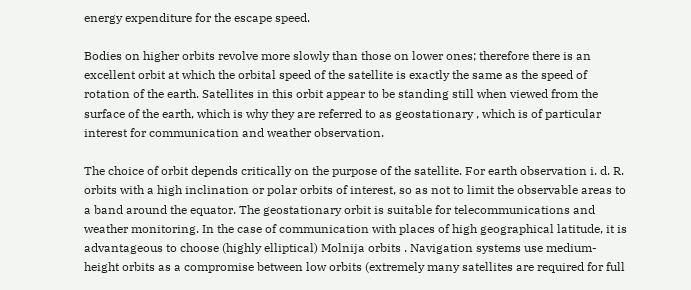energy expenditure for the escape speed.

Bodies on higher orbits revolve more slowly than those on lower ones; therefore there is an excellent orbit at which the orbital speed of the satellite is exactly the same as the speed of rotation of the earth. Satellites in this orbit appear to be standing still when viewed from the surface of the earth, which is why they are referred to as geostationary , which is of particular interest for communication and weather observation.

The choice of orbit depends critically on the purpose of the satellite. For earth observation i. d. R. orbits with a high inclination or polar orbits of interest, so as not to limit the observable areas to a band around the equator. The geostationary orbit is suitable for telecommunications and weather monitoring. In the case of communication with places of high geographical latitude, it is advantageous to choose (highly elliptical) Molnija orbits . Navigation systems use medium-height orbits as a compromise between low orbits (extremely many satellites are required for full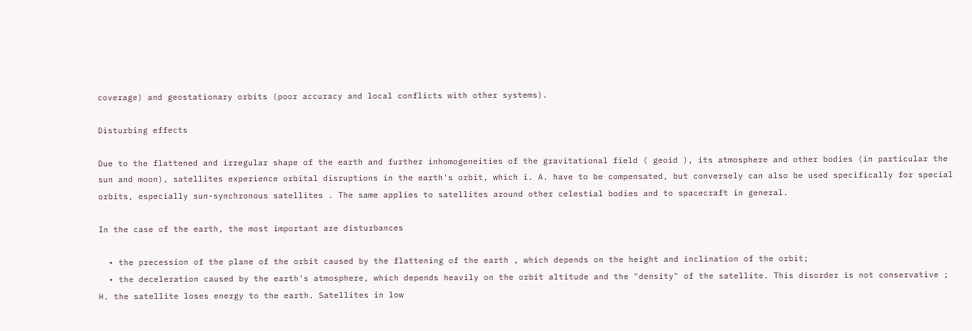coverage) and geostationary orbits (poor accuracy and local conflicts with other systems).

Disturbing effects

Due to the flattened and irregular shape of the earth and further inhomogeneities of the gravitational field ( geoid ), its atmosphere and other bodies (in particular the sun and moon), satellites experience orbital disruptions in the earth's orbit, which i. A. have to be compensated, but conversely can also be used specifically for special orbits, especially sun-synchronous satellites . The same applies to satellites around other celestial bodies and to spacecraft in general.

In the case of the earth, the most important are disturbances

  • the precession of the plane of the orbit caused by the flattening of the earth , which depends on the height and inclination of the orbit;
  • the deceleration caused by the earth's atmosphere, which depends heavily on the orbit altitude and the "density" of the satellite. This disorder is not conservative ; H. the satellite loses energy to the earth. Satellites in low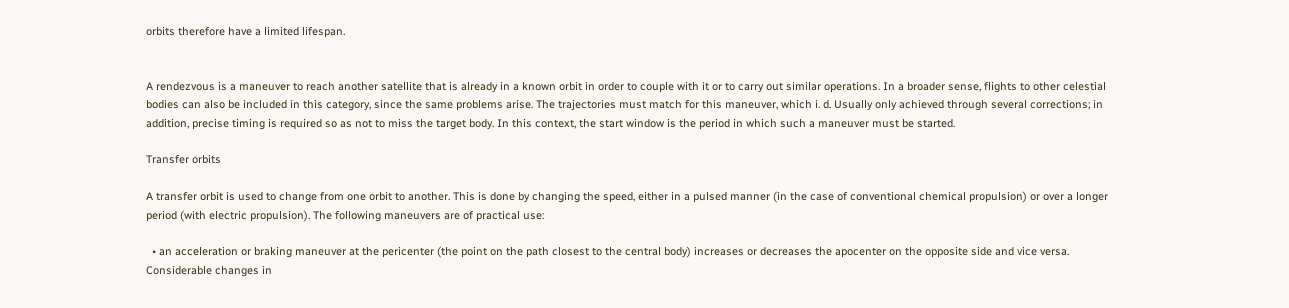orbits therefore have a limited lifespan.


A rendezvous is a maneuver to reach another satellite that is already in a known orbit in order to couple with it or to carry out similar operations. In a broader sense, flights to other celestial bodies can also be included in this category, since the same problems arise. The trajectories must match for this maneuver, which i. d. Usually only achieved through several corrections; in addition, precise timing is required so as not to miss the target body. In this context, the start window is the period in which such a maneuver must be started.

Transfer orbits

A transfer orbit is used to change from one orbit to another. This is done by changing the speed, either in a pulsed manner (in the case of conventional chemical propulsion) or over a longer period (with electric propulsion). The following maneuvers are of practical use:

  • an acceleration or braking maneuver at the pericenter (the point on the path closest to the central body) increases or decreases the apocenter on the opposite side and vice versa. Considerable changes in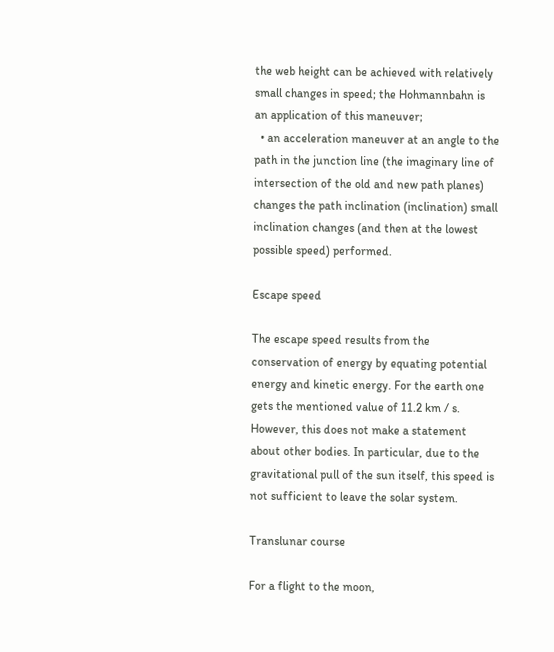the web height can be achieved with relatively small changes in speed; the Hohmannbahn is an application of this maneuver;
  • an acceleration maneuver at an angle to the path in the junction line (the imaginary line of intersection of the old and new path planes) changes the path inclination (inclination) small inclination changes (and then at the lowest possible speed) performed.

Escape speed

The escape speed results from the conservation of energy by equating potential energy and kinetic energy. For the earth one gets the mentioned value of 11.2 km / s. However, this does not make a statement about other bodies. In particular, due to the gravitational pull of the sun itself, this speed is not sufficient to leave the solar system.

Translunar course

For a flight to the moon,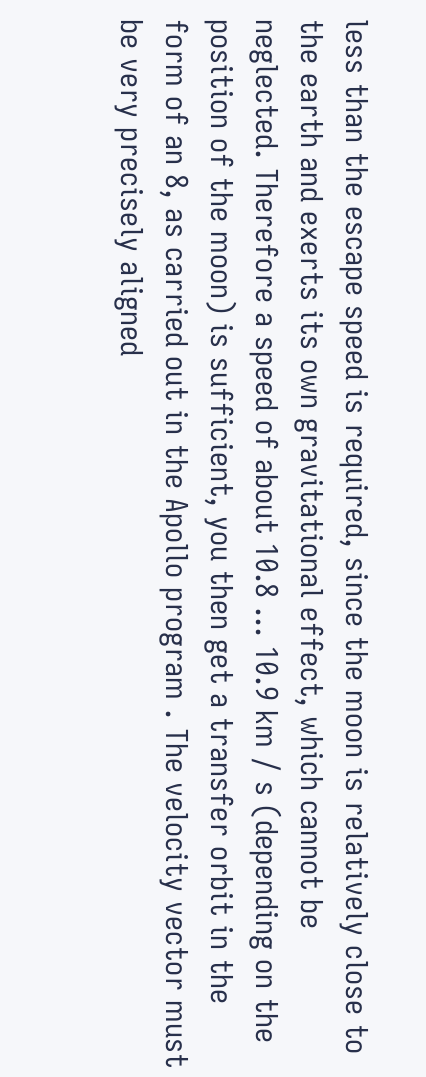less than the escape speed is required, since the moon is relatively close to the earth and exerts its own gravitational effect, which cannot be neglected. Therefore a speed of about 10.8 ... 10.9 km / s (depending on the position of the moon) is sufficient, you then get a transfer orbit in the form of an 8, as carried out in the Apollo program . The velocity vector must be very precisely aligned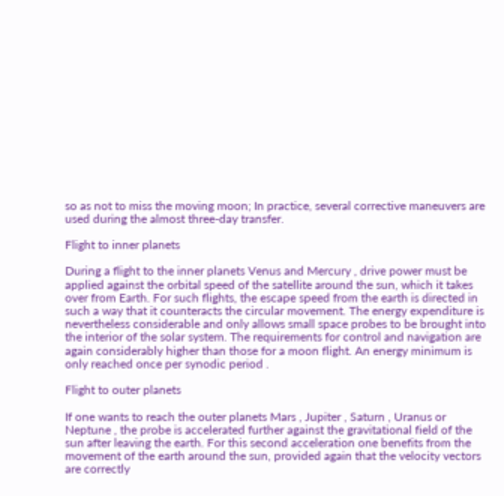so as not to miss the moving moon; In practice, several corrective maneuvers are used during the almost three-day transfer.

Flight to inner planets

During a flight to the inner planets Venus and Mercury , drive power must be applied against the orbital speed of the satellite around the sun, which it takes over from Earth. For such flights, the escape speed from the earth is directed in such a way that it counteracts the circular movement. The energy expenditure is nevertheless considerable and only allows small space probes to be brought into the interior of the solar system. The requirements for control and navigation are again considerably higher than those for a moon flight. An energy minimum is only reached once per synodic period .

Flight to outer planets

If one wants to reach the outer planets Mars , Jupiter , Saturn , Uranus or Neptune , the probe is accelerated further against the gravitational field of the sun after leaving the earth. For this second acceleration one benefits from the movement of the earth around the sun, provided again that the velocity vectors are correctly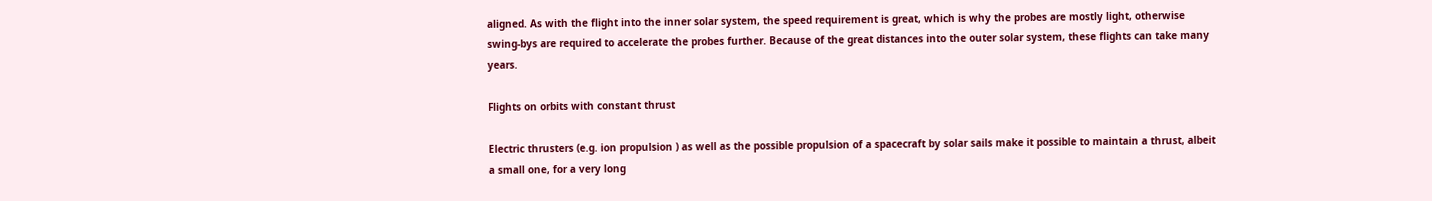aligned. As with the flight into the inner solar system, the speed requirement is great, which is why the probes are mostly light, otherwise swing-bys are required to accelerate the probes further. Because of the great distances into the outer solar system, these flights can take many years.

Flights on orbits with constant thrust

Electric thrusters (e.g. ion propulsion ) as well as the possible propulsion of a spacecraft by solar sails make it possible to maintain a thrust, albeit a small one, for a very long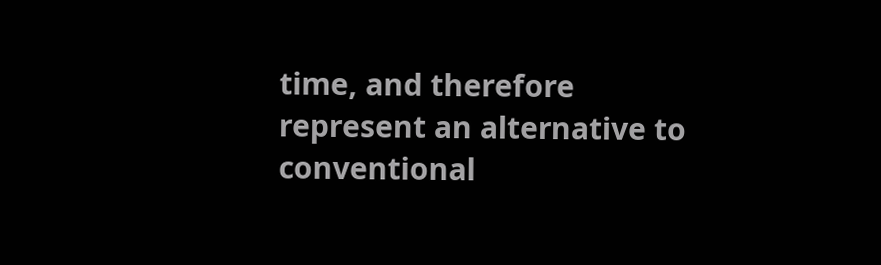time, and therefore represent an alternative to conventional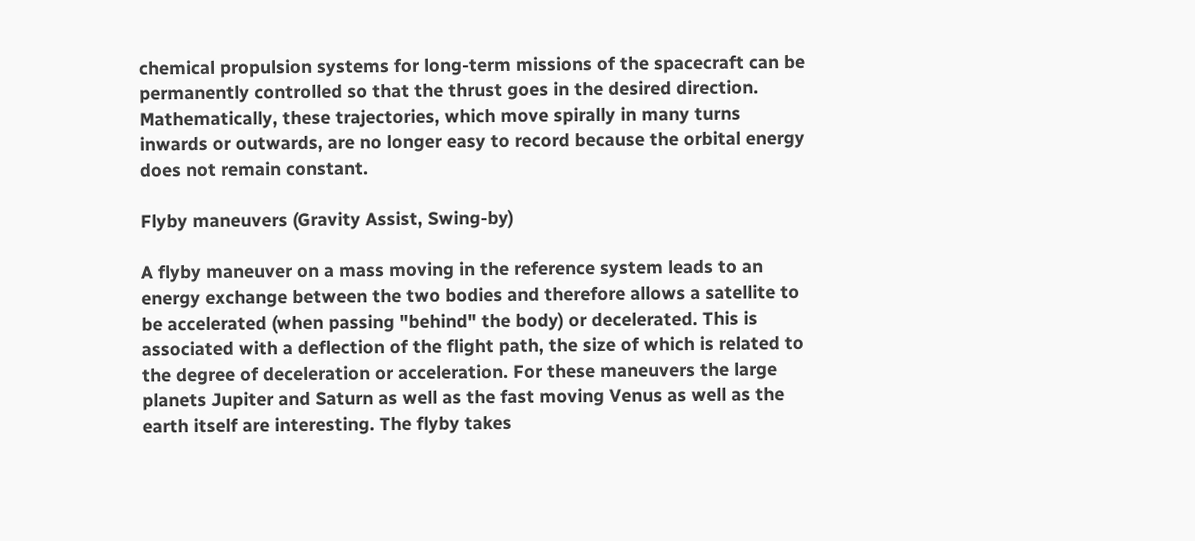chemical propulsion systems for long-term missions of the spacecraft can be permanently controlled so that the thrust goes in the desired direction. Mathematically, these trajectories, which move spirally in many turns inwards or outwards, are no longer easy to record because the orbital energy does not remain constant.

Flyby maneuvers (Gravity Assist, Swing-by)

A flyby maneuver on a mass moving in the reference system leads to an energy exchange between the two bodies and therefore allows a satellite to be accelerated (when passing "behind" the body) or decelerated. This is associated with a deflection of the flight path, the size of which is related to the degree of deceleration or acceleration. For these maneuvers the large planets Jupiter and Saturn as well as the fast moving Venus as well as the earth itself are interesting. The flyby takes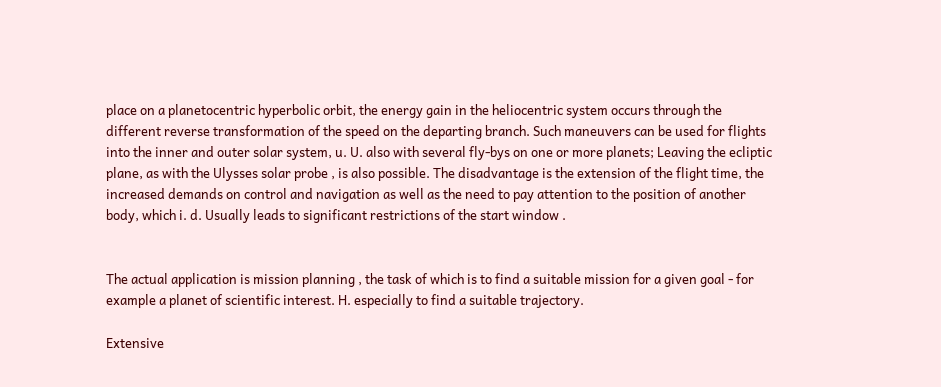place on a planetocentric hyperbolic orbit, the energy gain in the heliocentric system occurs through the different reverse transformation of the speed on the departing branch. Such maneuvers can be used for flights into the inner and outer solar system, u. U. also with several fly-bys on one or more planets; Leaving the ecliptic plane, as with the Ulysses solar probe , is also possible. The disadvantage is the extension of the flight time, the increased demands on control and navigation as well as the need to pay attention to the position of another body, which i. d. Usually leads to significant restrictions of the start window .


The actual application is mission planning , the task of which is to find a suitable mission for a given goal - for example a planet of scientific interest. H. especially to find a suitable trajectory.

Extensive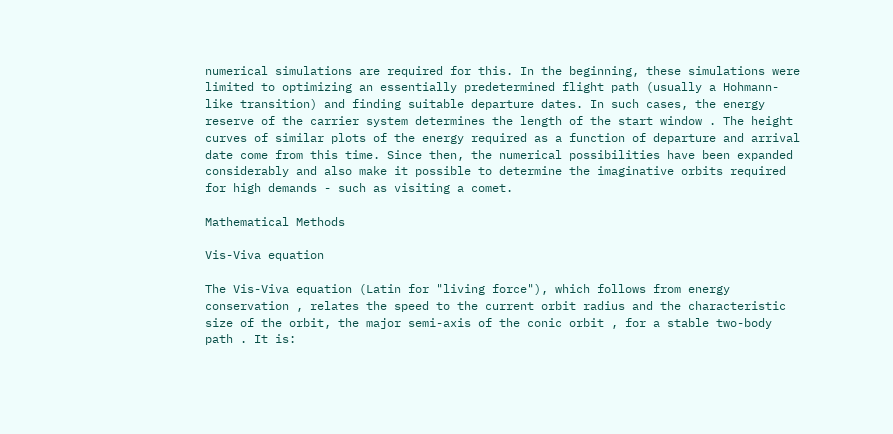numerical simulations are required for this. In the beginning, these simulations were limited to optimizing an essentially predetermined flight path (usually a Hohmann-like transition) and finding suitable departure dates. In such cases, the energy reserve of the carrier system determines the length of the start window . The height curves of similar plots of the energy required as a function of departure and arrival date come from this time. Since then, the numerical possibilities have been expanded considerably and also make it possible to determine the imaginative orbits required for high demands - such as visiting a comet.

Mathematical Methods

Vis-Viva equation

The Vis-Viva equation (Latin for "living force"), which follows from energy conservation , relates the speed to the current orbit radius and the characteristic size of the orbit, the major semi-axis of the conic orbit , for a stable two-body path . It is: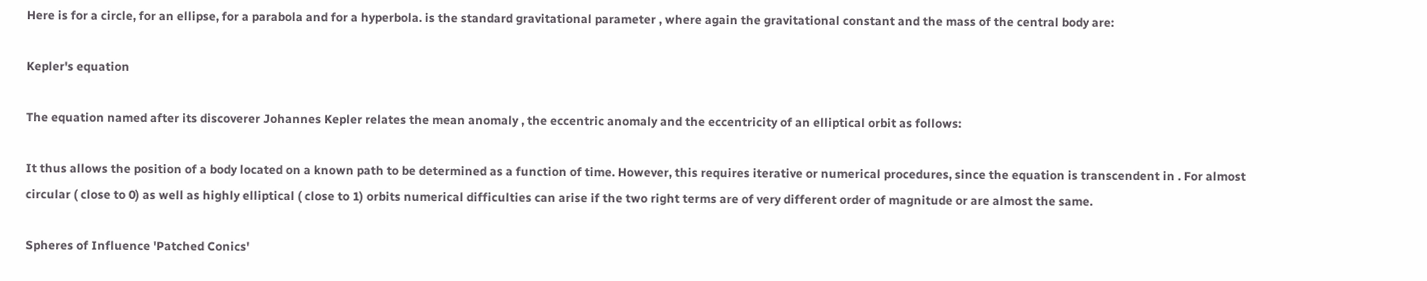Here is for a circle, for an ellipse, for a parabola and for a hyperbola. is the standard gravitational parameter , where again the gravitational constant and the mass of the central body are:

Kepler's equation

The equation named after its discoverer Johannes Kepler relates the mean anomaly , the eccentric anomaly and the eccentricity of an elliptical orbit as follows:

It thus allows the position of a body located on a known path to be determined as a function of time. However, this requires iterative or numerical procedures, since the equation is transcendent in . For almost circular ( close to 0) as well as highly elliptical ( close to 1) orbits numerical difficulties can arise if the two right terms are of very different order of magnitude or are almost the same.

Spheres of Influence 'Patched Conics'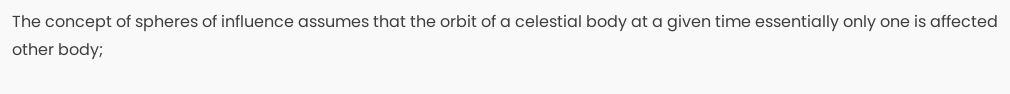The concept of spheres of influence assumes that the orbit of a celestial body at a given time essentially only one is affected other body;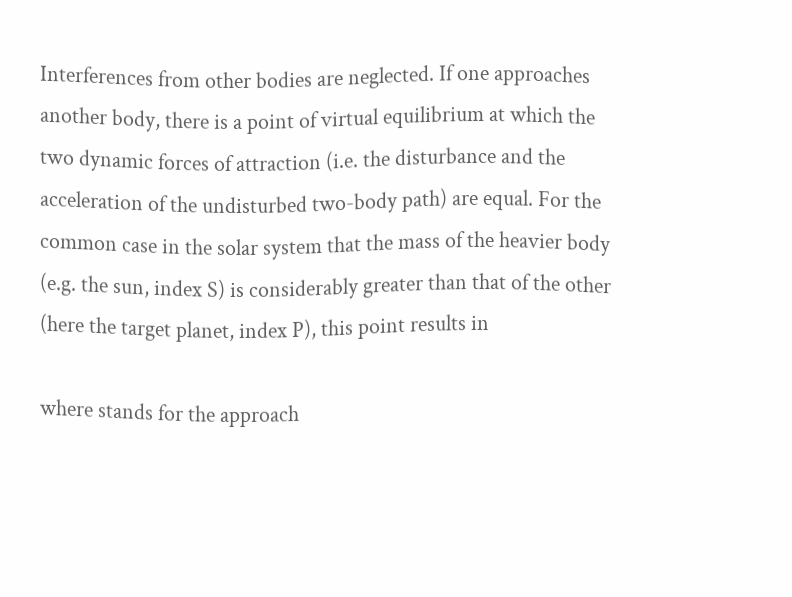Interferences from other bodies are neglected. If one approaches another body, there is a point of virtual equilibrium at which the two dynamic forces of attraction (i.e. the disturbance and the acceleration of the undisturbed two-body path) are equal. For the common case in the solar system that the mass of the heavier body (e.g. the sun, index S) is considerably greater than that of the other (here the target planet, index P), this point results in

where stands for the approach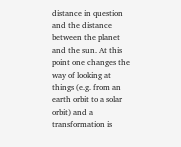distance in question and the distance between the planet and the sun. At this point one changes the way of looking at things (e.g. from an earth orbit to a solar orbit) and a transformation is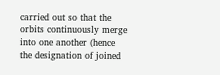carried out so that the orbits continuously merge into one another (hence the designation of joined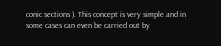conic sections ). This concept is very simple and in some cases can even be carried out by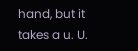hand, but it takes a u. U.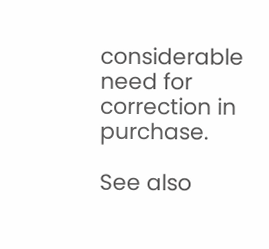considerable need for correction in purchase.

See also